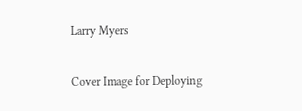Larry Myers

Cover Image for Deploying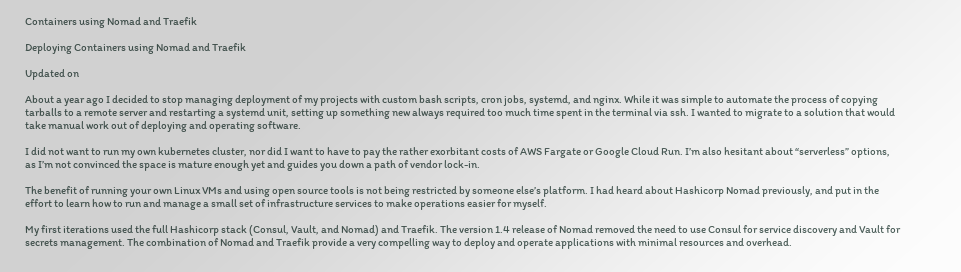Containers using Nomad and Traefik

Deploying Containers using Nomad and Traefik

Updated on

About a year ago I decided to stop managing deployment of my projects with custom bash scripts, cron jobs, systemd, and nginx. While it was simple to automate the process of copying tarballs to a remote server and restarting a systemd unit, setting up something new always required too much time spent in the terminal via ssh. I wanted to migrate to a solution that would take manual work out of deploying and operating software.

I did not want to run my own kubernetes cluster, nor did I want to have to pay the rather exorbitant costs of AWS Fargate or Google Cloud Run. I’m also hesitant about “serverless” options, as I’m not convinced the space is mature enough yet and guides you down a path of vendor lock-in.

The benefit of running your own Linux VMs and using open source tools is not being restricted by someone else’s platform. I had heard about Hashicorp Nomad previously, and put in the effort to learn how to run and manage a small set of infrastructure services to make operations easier for myself.

My first iterations used the full Hashicorp stack (Consul, Vault, and Nomad) and Traefik. The version 1.4 release of Nomad removed the need to use Consul for service discovery and Vault for secrets management. The combination of Nomad and Traefik provide a very compelling way to deploy and operate applications with minimal resources and overhead.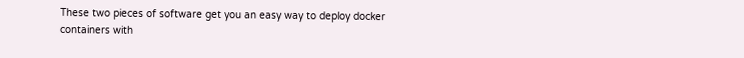These two pieces of software get you an easy way to deploy docker containers with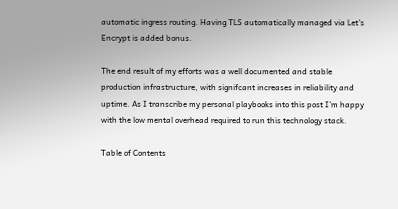automatic ingress routing. Having TLS automatically managed via Let’s Encrypt is added bonus.

The end result of my efforts was a well documented and stable production infrastructure, with signifcant increases in reliability and uptime. As I transcribe my personal playbooks into this post I’m happy with the low mental overhead required to run this technology stack.

Table of Contents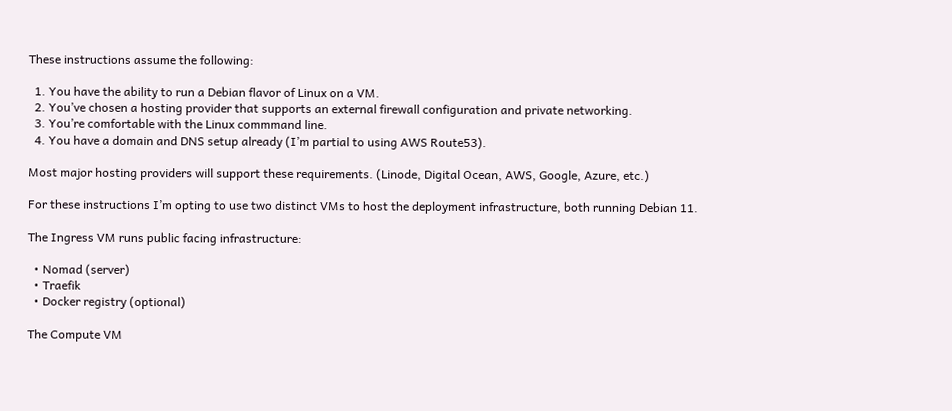These instructions assume the following:

  1. You have the ability to run a Debian flavor of Linux on a VM.
  2. You’ve chosen a hosting provider that supports an external firewall configuration and private networking.
  3. You’re comfortable with the Linux commmand line.
  4. You have a domain and DNS setup already (I’m partial to using AWS Route53).

Most major hosting providers will support these requirements. (Linode, Digital Ocean, AWS, Google, Azure, etc.)

For these instructions I’m opting to use two distinct VMs to host the deployment infrastructure, both running Debian 11.

The Ingress VM runs public facing infrastructure:

  • Nomad (server)
  • Traefik
  • Docker registry (optional)

The Compute VM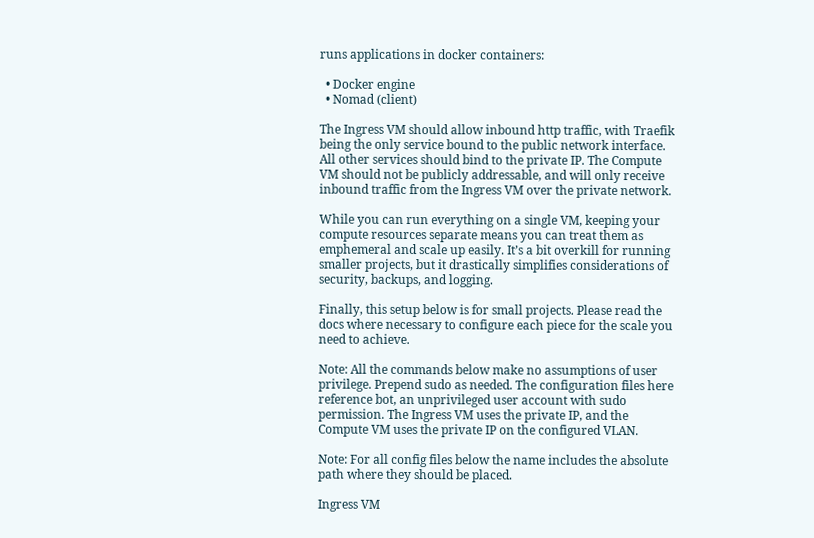runs applications in docker containers:

  • Docker engine
  • Nomad (client)

The Ingress VM should allow inbound http traffic, with Traefik being the only service bound to the public network interface. All other services should bind to the private IP. The Compute VM should not be publicly addressable, and will only receive inbound traffic from the Ingress VM over the private network.

While you can run everything on a single VM, keeping your compute resources separate means you can treat them as emphemeral and scale up easily. It’s a bit overkill for running smaller projects, but it drastically simplifies considerations of security, backups, and logging.

Finally, this setup below is for small projects. Please read the docs where necessary to configure each piece for the scale you need to achieve.

Note: All the commands below make no assumptions of user privilege. Prepend sudo as needed. The configuration files here reference bot, an unprivileged user account with sudo permission. The Ingress VM uses the private IP, and the Compute VM uses the private IP on the configured VLAN.

Note: For all config files below the name includes the absolute path where they should be placed.

Ingress VM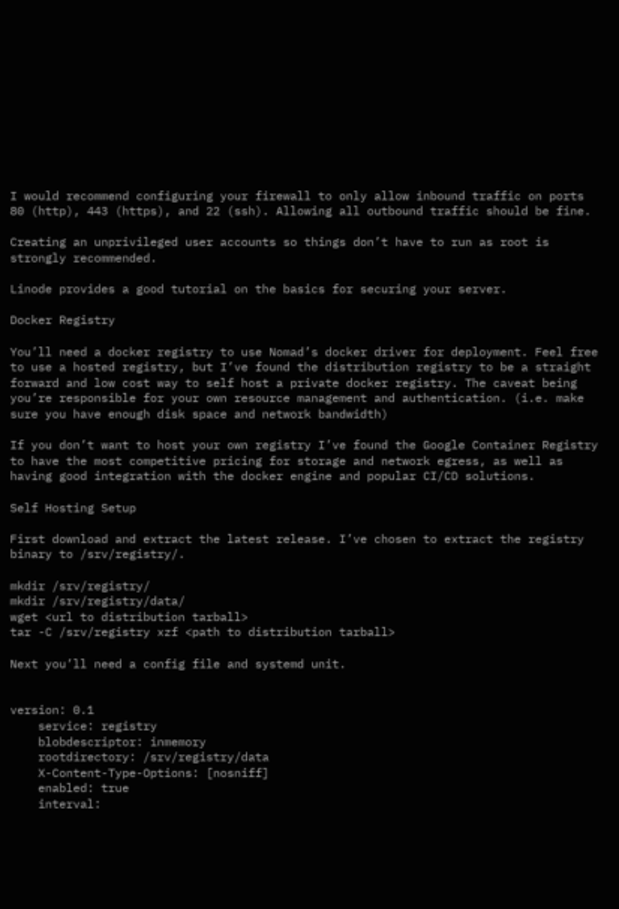I would recommend configuring your firewall to only allow inbound traffic on ports 80 (http), 443 (https), and 22 (ssh). Allowing all outbound traffic should be fine.

Creating an unprivileged user accounts so things don’t have to run as root is strongly recommended.

Linode provides a good tutorial on the basics for securing your server.

Docker Registry

You’ll need a docker registry to use Nomad’s docker driver for deployment. Feel free to use a hosted registry, but I’ve found the distribution registry to be a straight forward and low cost way to self host a private docker registry. The caveat being you’re responsible for your own resource management and authentication. (i.e. make sure you have enough disk space and network bandwidth)

If you don’t want to host your own registry I’ve found the Google Container Registry to have the most competitive pricing for storage and network egress, as well as having good integration with the docker engine and popular CI/CD solutions.

Self Hosting Setup

First download and extract the latest release. I’ve chosen to extract the registry binary to /srv/registry/.

mkdir /srv/registry/
mkdir /srv/registry/data/
wget <url to distribution tarball>
tar -C /srv/registry xzf <path to distribution tarball>

Next you’ll need a config file and systemd unit.


version: 0.1
    service: registry
    blobdescriptor: inmemory
    rootdirectory: /srv/registry/data
    X-Content-Type-Options: [nosniff]
    enabled: true
    interval: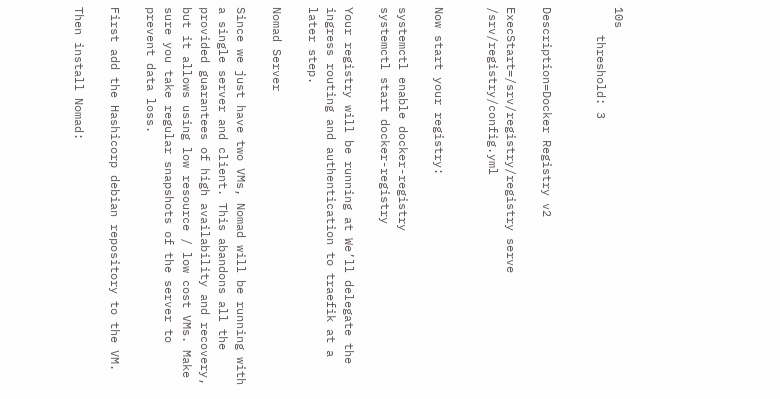10s
    threshold: 3


Description=Docker Registry v2

ExecStart=/srv/registry/registry serve /srv/registry/config.yml


Now start your registry:

systemctl enable docker-registry
systemctl start docker-registry

Your registry will be running at We’ll delegate the ingress routing and authentication to traefik at a later step.

Nomad Server

Since we just have two VMs, Nomad will be running with a single server and client. This abandons all the provided guarantees of high availability and recovery, but it allows using low resource / low cost VMs. Make sure you take regular snapshots of the server to prevent data loss.

First add the Hashicorp debian repository to the VM.

Then install Nomad: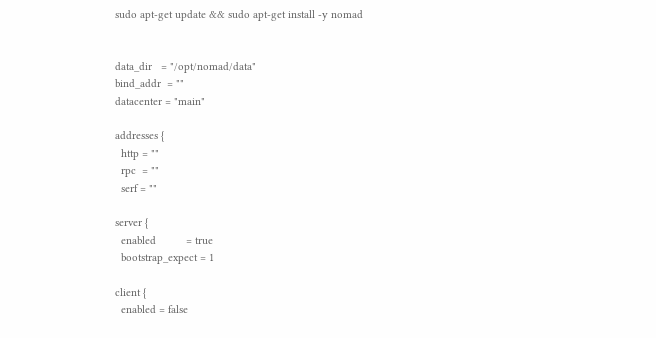sudo apt-get update && sudo apt-get install -y nomad


data_dir   = "/opt/nomad/data"
bind_addr  = ""
datacenter = "main"

addresses {
  http = ""
  rpc  = ""
  serf = ""

server {
  enabled          = true
  bootstrap_expect = 1

client {
  enabled = false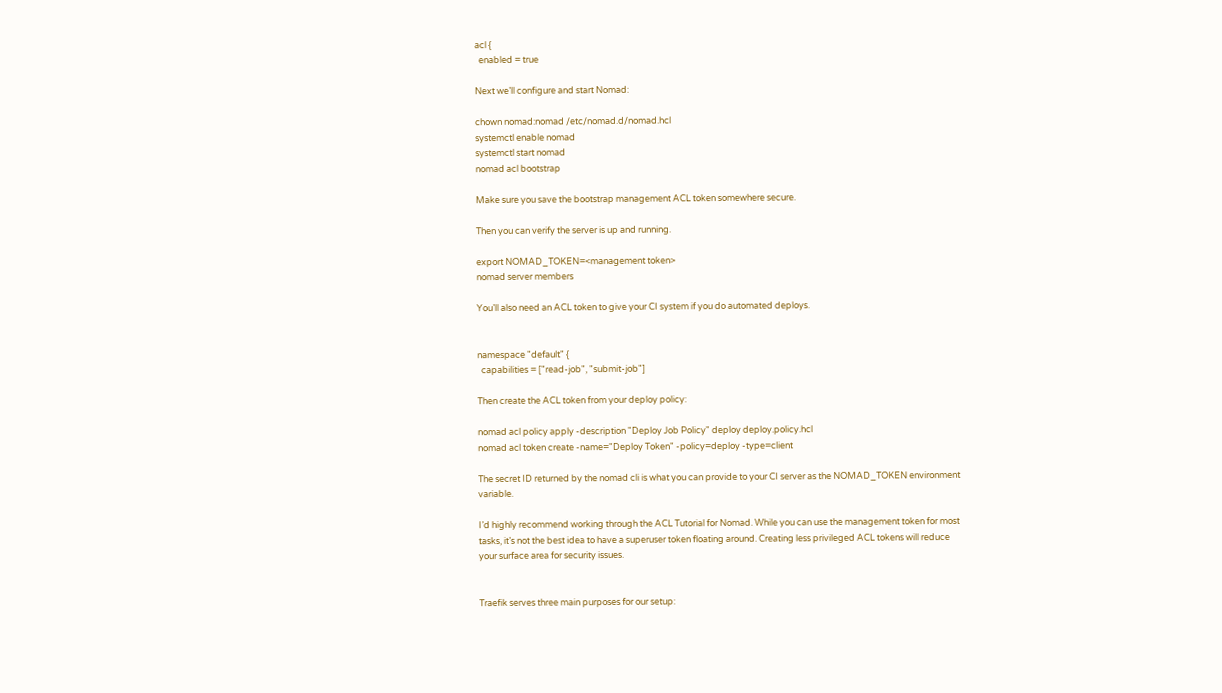acl {
  enabled = true

Next we’ll configure and start Nomad:

chown nomad:nomad /etc/nomad.d/nomad.hcl
systemctl enable nomad
systemctl start nomad
nomad acl bootstrap

Make sure you save the bootstrap management ACL token somewhere secure.

Then you can verify the server is up and running.

export NOMAD_TOKEN=<management token>
nomad server members

You’ll also need an ACL token to give your CI system if you do automated deploys.


namespace "default" {
  capabilities = ["read-job", "submit-job"]

Then create the ACL token from your deploy policy:

nomad acl policy apply -description "Deploy Job Policy" deploy deploy.policy.hcl
nomad acl token create -name="Deploy Token" -policy=deploy -type=client

The secret ID returned by the nomad cli is what you can provide to your CI server as the NOMAD_TOKEN environment variable.

I’d highly recommend working through the ACL Tutorial for Nomad. While you can use the management token for most tasks, it’s not the best idea to have a superuser token floating around. Creating less privileged ACL tokens will reduce your surface area for security issues.


Traefik serves three main purposes for our setup: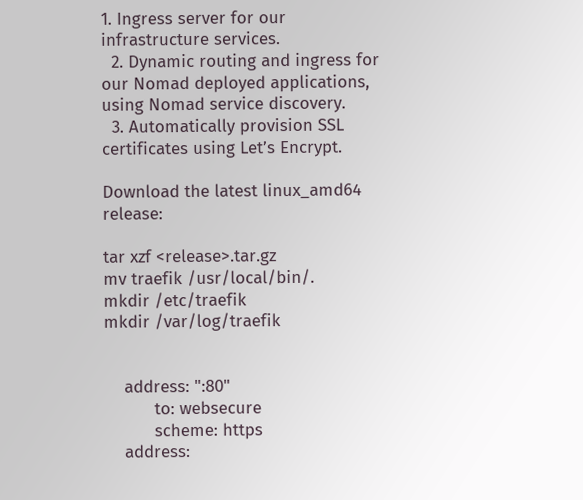1. Ingress server for our infrastructure services.
  2. Dynamic routing and ingress for our Nomad deployed applications, using Nomad service discovery.
  3. Automatically provision SSL certificates using Let’s Encrypt.

Download the latest linux_amd64 release:

tar xzf <release>.tar.gz
mv traefik /usr/local/bin/.
mkdir /etc/traefik
mkdir /var/log/traefik


    address: ":80"
          to: websecure
          scheme: https
    address: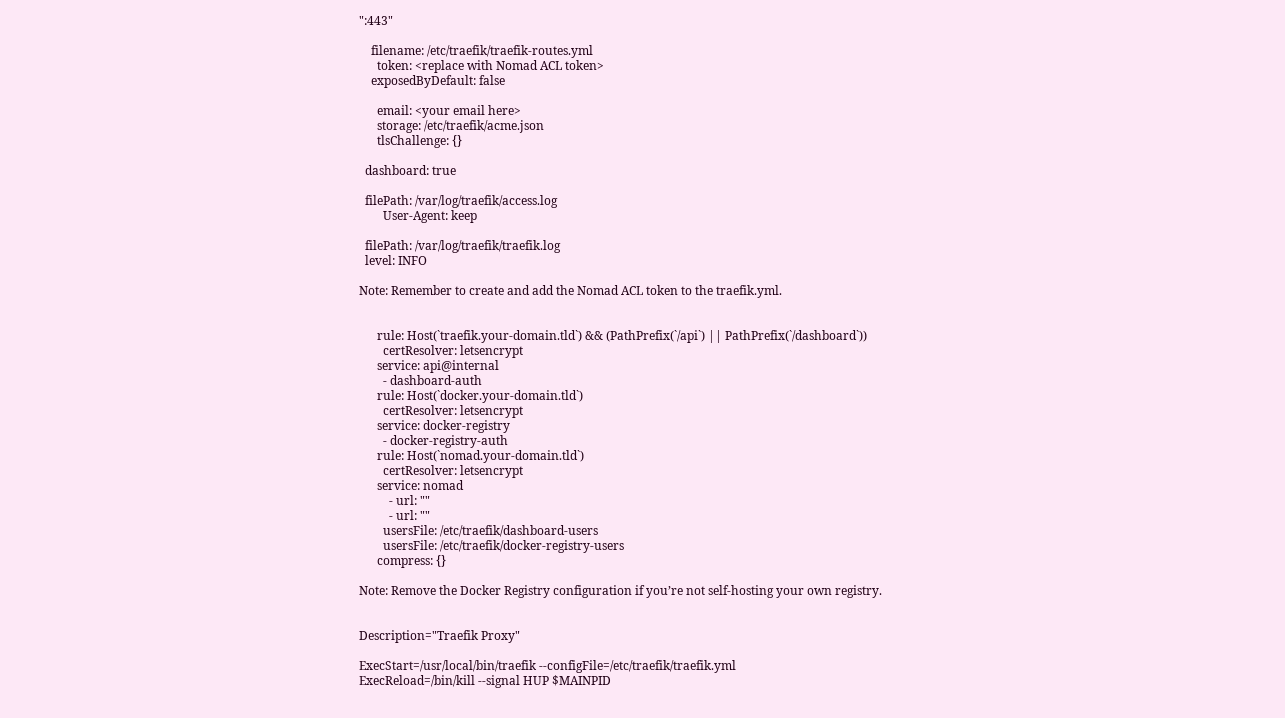":443"

    filename: /etc/traefik/traefik-routes.yml
      token: <replace with Nomad ACL token>
    exposedByDefault: false

      email: <your email here>
      storage: /etc/traefik/acme.json
      tlsChallenge: {}

  dashboard: true

  filePath: /var/log/traefik/access.log
        User-Agent: keep

  filePath: /var/log/traefik/traefik.log
  level: INFO

Note: Remember to create and add the Nomad ACL token to the traefik.yml.


      rule: Host(`traefik.your-domain.tld`) && (PathPrefix(`/api`) || PathPrefix(`/dashboard`))
        certResolver: letsencrypt
      service: api@internal
        - dashboard-auth
      rule: Host(`docker.your-domain.tld`)
        certResolver: letsencrypt
      service: docker-registry
        - docker-registry-auth
      rule: Host(`nomad.your-domain.tld`)
        certResolver: letsencrypt
      service: nomad
          - url: ""
          - url: ""
        usersFile: /etc/traefik/dashboard-users
        usersFile: /etc/traefik/docker-registry-users
      compress: {}

Note: Remove the Docker Registry configuration if you’re not self-hosting your own registry.


Description="Traefik Proxy"

ExecStart=/usr/local/bin/traefik --configFile=/etc/traefik/traefik.yml
ExecReload=/bin/kill --signal HUP $MAINPID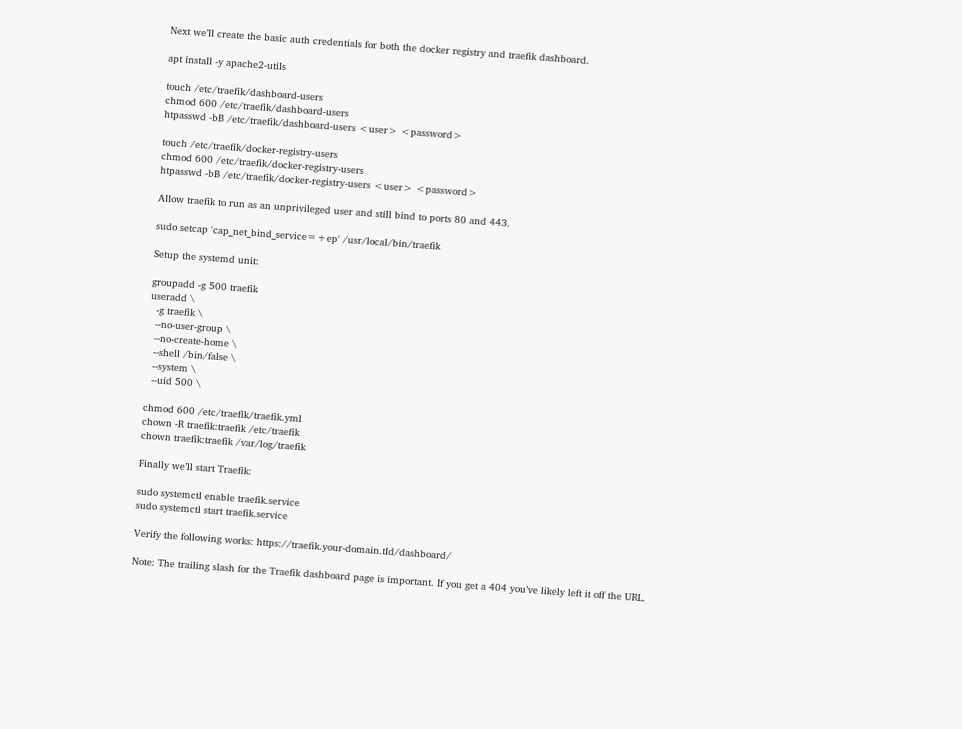Next we’ll create the basic auth credentials for both the docker registry and traefik dashboard.

apt install -y apache2-utils

touch /etc/traefik/dashboard-users
chmod 600 /etc/traefik/dashboard-users
htpasswd -bB /etc/traefik/dashboard-users <user> <password>

touch /etc/traefik/docker-registry-users
chmod 600 /etc/traefik/docker-registry-users
htpasswd -bB /etc/traefik/docker-registry-users <user> <password>

Allow traefik to run as an unprivileged user and still bind to ports 80 and 443.

sudo setcap 'cap_net_bind_service=+ep' /usr/local/bin/traefik

Setup the systemd unit:

groupadd -g 500 traefik
useradd \
  -g traefik \
  --no-user-group \
  --no-create-home \
  --shell /bin/false \
  --system \
  --uid 500 \

chmod 600 /etc/traefik/traefik.yml
chown -R traefik:traefik /etc/traefik
chown traefik:traefik /var/log/traefik

Finally we’ll start Traefik:

sudo systemctl enable traefik.service
sudo systemctl start traefik.service

Verify the following works: https://traefik.your-domain.tld/dashboard/

Note: The trailing slash for the Traefik dashboard page is important. If you get a 404 you’ve likely left it off the URL.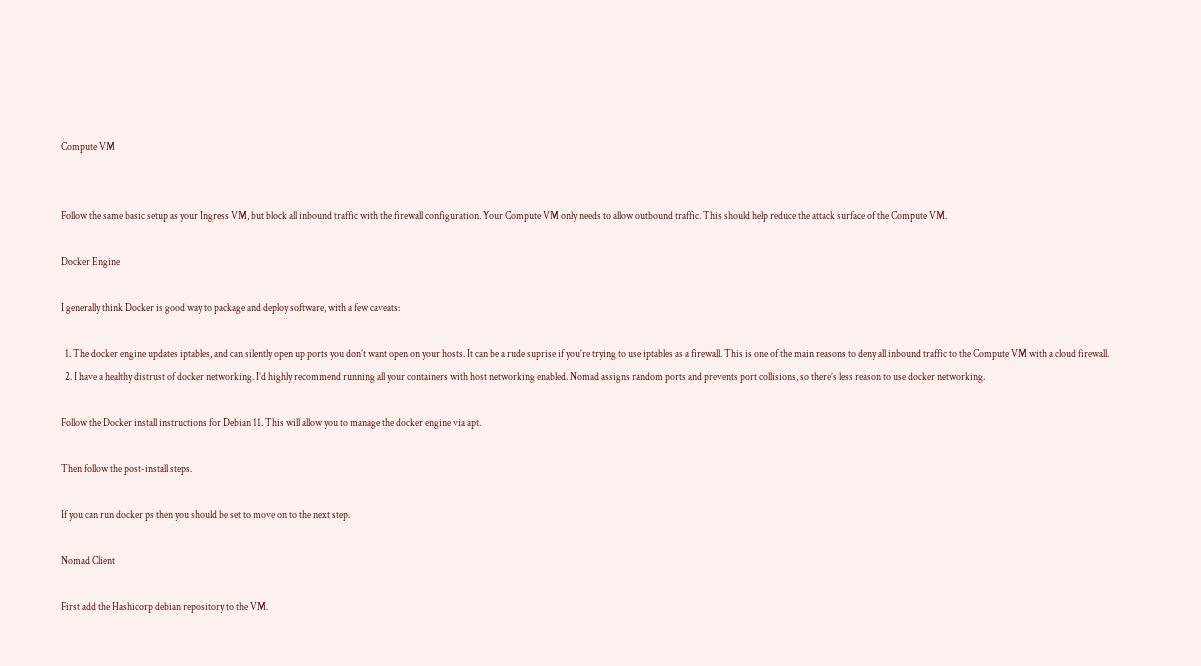Compute VM


Follow the same basic setup as your Ingress VM, but block all inbound traffic with the firewall configuration. Your Compute VM only needs to allow outbound traffic. This should help reduce the attack surface of the Compute VM.

Docker Engine

I generally think Docker is good way to package and deploy software, with a few caveats:

  1. The docker engine updates iptables, and can silently open up ports you don’t want open on your hosts. It can be a rude suprise if you’re trying to use iptables as a firewall. This is one of the main reasons to deny all inbound traffic to the Compute VM with a cloud firewall.
  2. I have a healthy distrust of docker networking. I’d highly recommend running all your containers with host networking enabled. Nomad assigns random ports and prevents port collisions, so there’s less reason to use docker networking.

Follow the Docker install instructions for Debian 11. This will allow you to manage the docker engine via apt.

Then follow the post-install steps.

If you can run docker ps then you should be set to move on to the next step.

Nomad Client

First add the Hashicorp debian repository to the VM.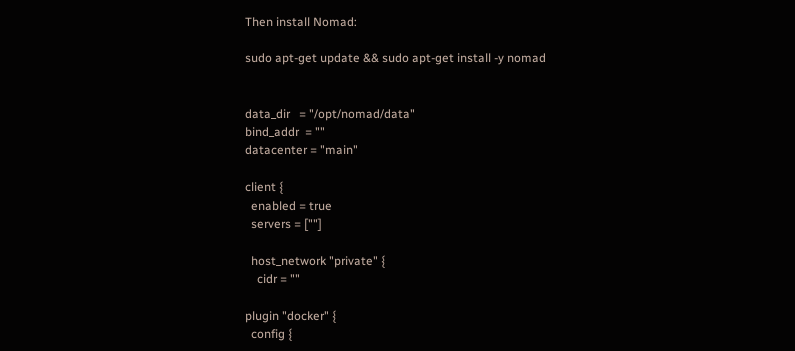Then install Nomad:

sudo apt-get update && sudo apt-get install -y nomad


data_dir   = "/opt/nomad/data"
bind_addr  = ""
datacenter = "main"

client {
  enabled = true
  servers = [""]

  host_network "private" {
    cidr = ""

plugin "docker" {
  config {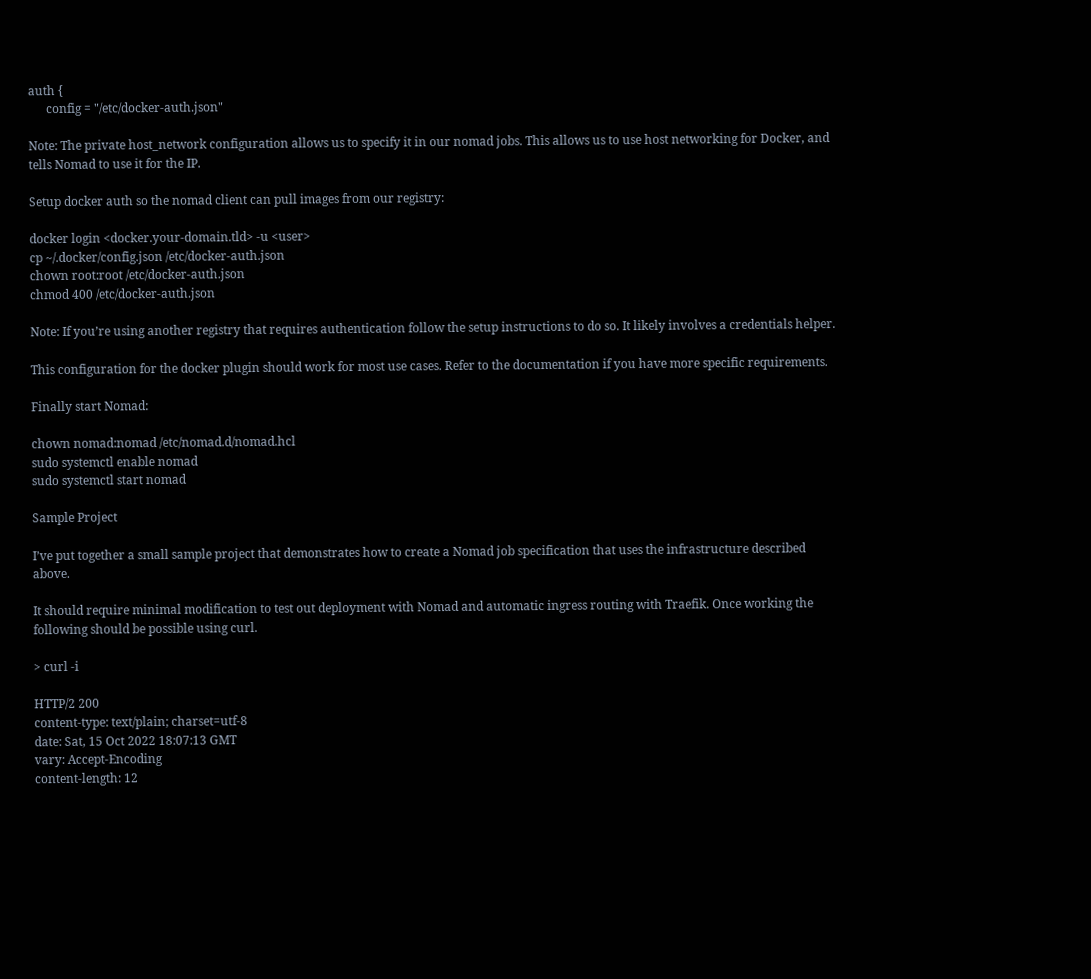auth {
      config = "/etc/docker-auth.json"

Note: The private host_network configuration allows us to specify it in our nomad jobs. This allows us to use host networking for Docker, and tells Nomad to use it for the IP.

Setup docker auth so the nomad client can pull images from our registry:

docker login <docker.your-domain.tld> -u <user>
cp ~/.docker/config.json /etc/docker-auth.json
chown root:root /etc/docker-auth.json
chmod 400 /etc/docker-auth.json

Note: If you’re using another registry that requires authentication follow the setup instructions to do so. It likely involves a credentials helper.

This configuration for the docker plugin should work for most use cases. Refer to the documentation if you have more specific requirements.

Finally start Nomad:

chown nomad:nomad /etc/nomad.d/nomad.hcl
sudo systemctl enable nomad
sudo systemctl start nomad

Sample Project

I’ve put together a small sample project that demonstrates how to create a Nomad job specification that uses the infrastructure described above.

It should require minimal modification to test out deployment with Nomad and automatic ingress routing with Traefik. Once working the following should be possible using curl.

> curl -i

HTTP/2 200
content-type: text/plain; charset=utf-8
date: Sat, 15 Oct 2022 18:07:13 GMT
vary: Accept-Encoding
content-length: 12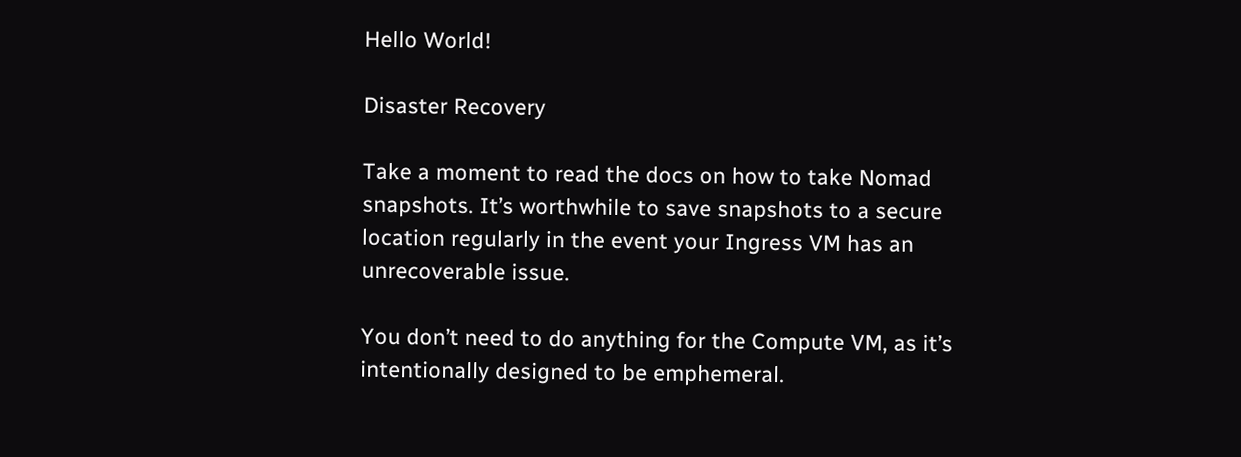Hello World!

Disaster Recovery

Take a moment to read the docs on how to take Nomad snapshots. It’s worthwhile to save snapshots to a secure location regularly in the event your Ingress VM has an unrecoverable issue.

You don’t need to do anything for the Compute VM, as it’s intentionally designed to be emphemeral.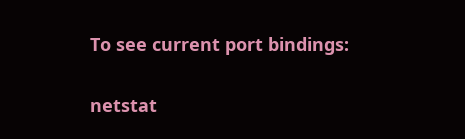To see current port bindings:

netstat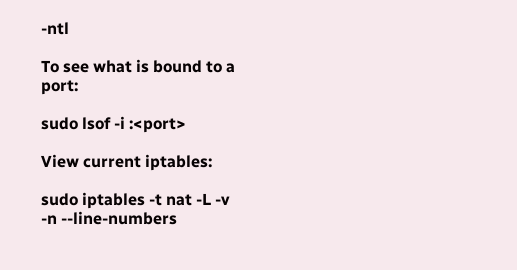-ntl

To see what is bound to a port:

sudo lsof -i :<port>

View current iptables:

sudo iptables -t nat -L -v -n --line-numbers